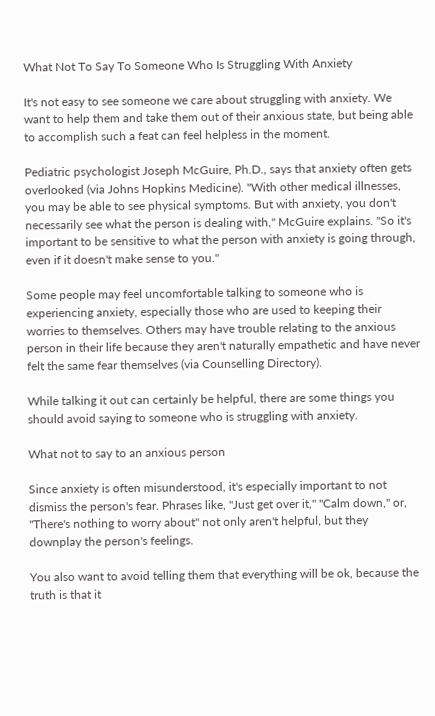What Not To Say To Someone Who Is Struggling With Anxiety

It's not easy to see someone we care about struggling with anxiety. We want to help them and take them out of their anxious state, but being able to accomplish such a feat can feel helpless in the moment.

Pediatric psychologist Joseph McGuire, Ph.D., says that anxiety often gets overlooked (via Johns Hopkins Medicine). "With other medical illnesses, you may be able to see physical symptoms. But with anxiety, you don't necessarily see what the person is dealing with," McGuire explains. "So it's important to be sensitive to what the person with anxiety is going through, even if it doesn't make sense to you."

Some people may feel uncomfortable talking to someone who is experiencing anxiety, especially those who are used to keeping their worries to themselves. Others may have trouble relating to the anxious person in their life because they aren't naturally empathetic and have never felt the same fear themselves (via Counselling Directory).

While talking it out can certainly be helpful, there are some things you should avoid saying to someone who is struggling with anxiety.

What not to say to an anxious person

Since anxiety is often misunderstood, it's especially important to not dismiss the person's fear. Phrases like, "Just get over it," "Calm down," or, "There's nothing to worry about" not only aren't helpful, but they downplay the person's feelings.

You also want to avoid telling them that everything will be ok, because the truth is that it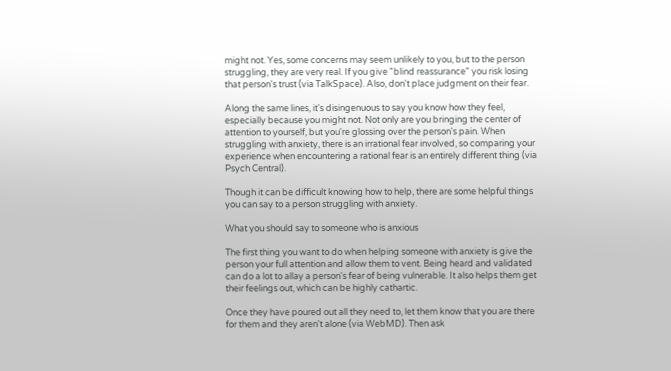might not. Yes, some concerns may seem unlikely to you, but to the person struggling, they are very real. If you give "blind reassurance" you risk losing that person's trust (via TalkSpace). Also, don't place judgment on their fear.

Along the same lines, it's disingenuous to say you know how they feel, especially because you might not. Not only are you bringing the center of attention to yourself, but you're glossing over the person's pain. When struggling with anxiety, there is an irrational fear involved, so comparing your experience when encountering a rational fear is an entirely different thing (via Psych Central).

Though it can be difficult knowing how to help, there are some helpful things you can say to a person struggling with anxiety.

What you should say to someone who is anxious

The first thing you want to do when helping someone with anxiety is give the person your full attention and allow them to vent. Being heard and validated can do a lot to allay a person's fear of being vulnerable. It also helps them get their feelings out, which can be highly cathartic.

Once they have poured out all they need to, let them know that you are there for them and they aren't alone (via WebMD). Then ask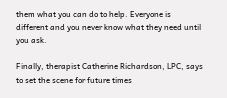them what you can do to help. Everyone is different and you never know what they need until you ask.

Finally, therapist Catherine Richardson, LPC, says to set the scene for future times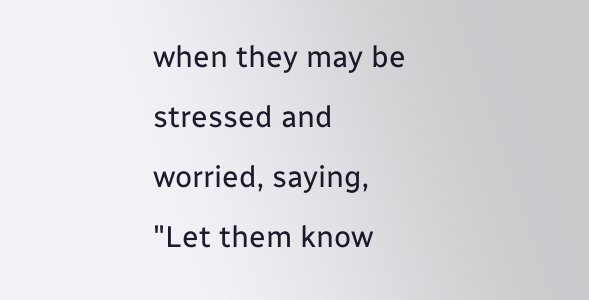when they may be stressed and worried, saying, "Let them know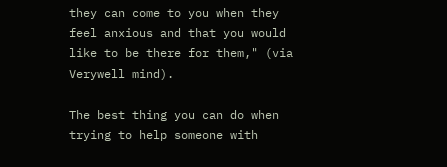they can come to you when they feel anxious and that you would like to be there for them," (via Verywell mind).

The best thing you can do when trying to help someone with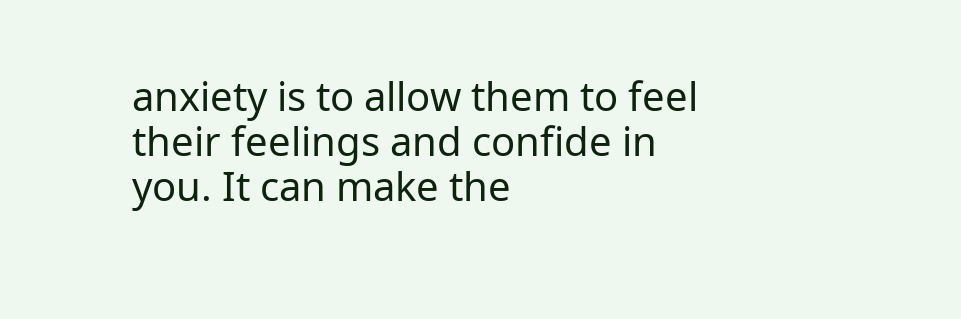anxiety is to allow them to feel their feelings and confide in you. It can make the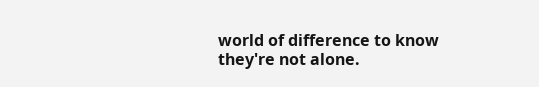world of difference to know they're not alone.